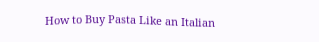How to Buy Pasta Like an Italian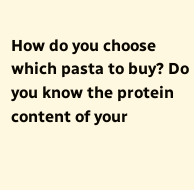How do you choose which pasta to buy? Do you know the protein content of your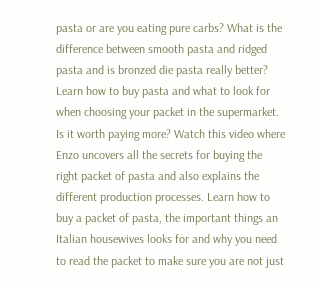pasta or are you eating pure carbs? What is the difference between smooth pasta and ridged pasta and is bronzed die pasta really better? Learn how to buy pasta and what to look for when choosing your packet in the supermarket. Is it worth paying more? Watch this video where Enzo uncovers all the secrets for buying the right packet of pasta and also explains the different production processes. Learn how to buy a packet of pasta, the important things an Italian housewives looks for and why you need to read the packet to make sure you are not just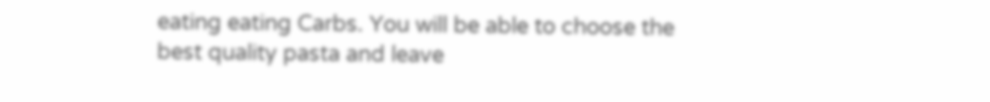eating eating Carbs. You will be able to choose the best quality pasta and leave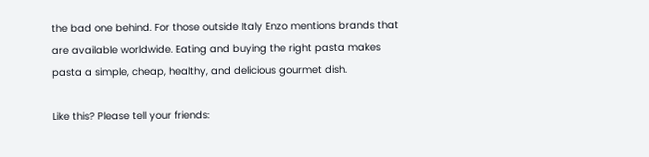the bad one behind. For those outside Italy Enzo mentions brands that are available worldwide. Eating and buying the right pasta makes pasta a simple, cheap, healthy, and delicious gourmet dish.

Like this? Please tell your friends: